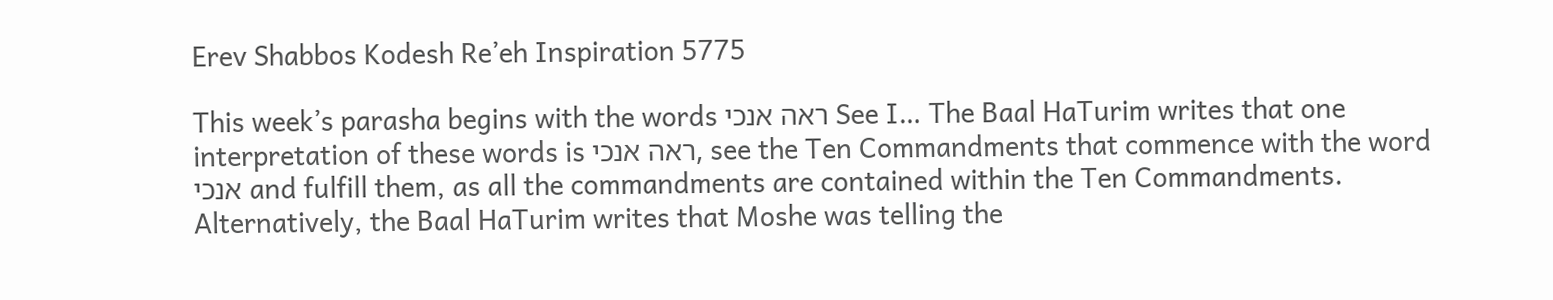Erev Shabbos Kodesh Re’eh Inspiration 5775

This week’s parasha begins with the words ראה אנכי See I… The Baal HaTurim writes that one interpretation of these words is ראה אנכי, see the Ten Commandments that commence with the word אנכי and fulfill them, as all the commandments are contained within the Ten Commandments. Alternatively, the Baal HaTurim writes that Moshe was telling the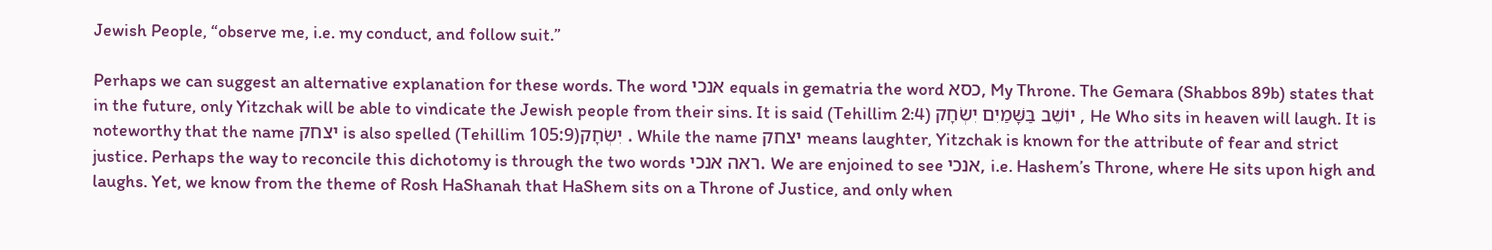Jewish People, “observe me, i.e. my conduct, and follow suit.”

Perhaps we can suggest an alternative explanation for these words. The word אנכי equals in gematria the word כסא, My Throne. The Gemara (Shabbos 89b) states that in the future, only Yitzchak will be able to vindicate the Jewish people from their sins. It is said (Tehillim 2:4) יוֹשֵׁב בַּשָּׁמַיִם יִשְׂחָק , He Who sits in heaven will laugh. It is noteworthy that the name יצחק is also spelled (Tehillim 105:9)יִשְׂחָק . While the name יצחק means laughter, Yitzchak is known for the attribute of fear and strict justice. Perhaps the way to reconcile this dichotomy is through the two words ראה אנכי. We are enjoined to see אנכי, i.e. Hashem’s Throne, where He sits upon high and laughs. Yet, we know from the theme of Rosh HaShanah that HaShem sits on a Throne of Justice, and only when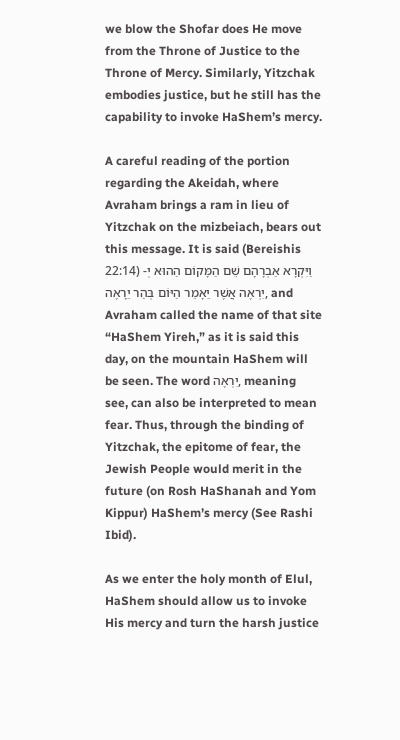we blow the Shofar does He move from the Throne of Justice to the Throne of Mercy. Similarly, Yitzchak embodies justice, but he still has the capability to invoke HaShem’s mercy.

A careful reading of the portion regarding the Akeidah, where Avraham brings a ram in lieu of Yitzchak on the mizbeiach, bears out this message. It is said (Bereishis 22:14) וַיִּקְרָא אַבְרָהָם שֵׁם הַמָּקוֹם הַהוּא יְ- יִרְאֶה אֲשֶׁר יֵאָמֵר הַיּוֹם בְּהַר יֵרָאֶה, and Avraham called the name of that site “HaShem Yireh,” as it is said this day, on the mountain HaShem will be seen. The word יִרְאֶה, meaning see, can also be interpreted to mean fear. Thus, through the binding of Yitzchak, the epitome of fear, the Jewish People would merit in the future (on Rosh HaShanah and Yom Kippur) HaShem’s mercy (See Rashi Ibid).

As we enter the holy month of Elul, HaShem should allow us to invoke His mercy and turn the harsh justice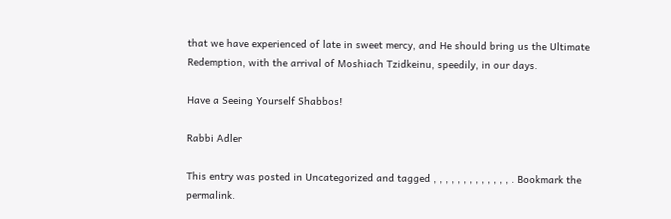that we have experienced of late in sweet mercy, and He should bring us the Ultimate Redemption, with the arrival of Moshiach Tzidkeinu, speedily, in our days.

Have a Seeing Yourself Shabbos!

Rabbi Adler

This entry was posted in Uncategorized and tagged , , , , , , , , , , , , , . Bookmark the permalink.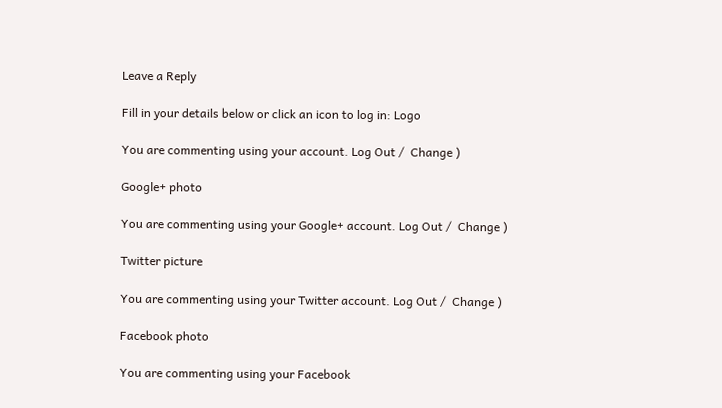Leave a Reply

Fill in your details below or click an icon to log in: Logo

You are commenting using your account. Log Out /  Change )

Google+ photo

You are commenting using your Google+ account. Log Out /  Change )

Twitter picture

You are commenting using your Twitter account. Log Out /  Change )

Facebook photo

You are commenting using your Facebook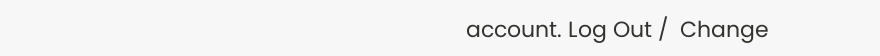account. Log Out /  Change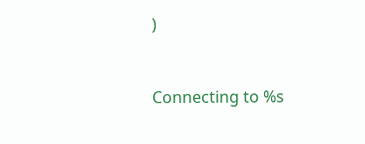)


Connecting to %s